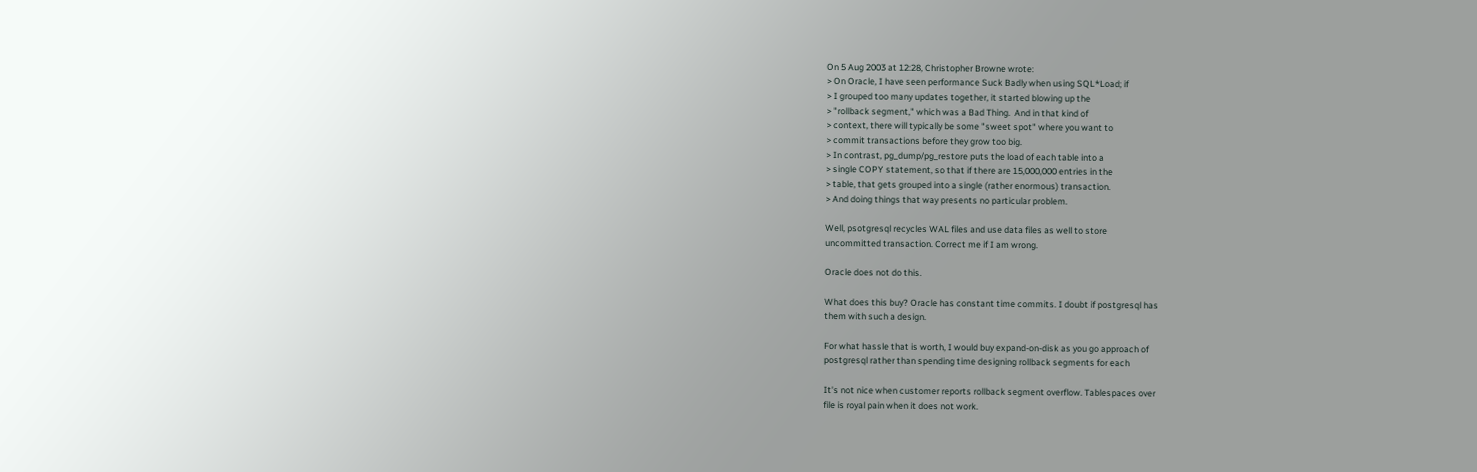On 5 Aug 2003 at 12:28, Christopher Browne wrote:
> On Oracle, I have seen performance Suck Badly when using SQL*Load; if
> I grouped too many updates together, it started blowing up the
> "rollback segment," which was a Bad Thing.  And in that kind of
> context, there will typically be some "sweet spot" where you want to
> commit transactions before they grow too big.
> In contrast, pg_dump/pg_restore puts the load of each table into a
> single COPY statement, so that if there are 15,000,000 entries in the
> table, that gets grouped into a single (rather enormous) transaction.
> And doing things that way presents no particular problem.

Well, psotgresql recycles WAL files and use data files as well to store
uncommitted transaction. Correct me if I am wrong.

Oracle does not do this.

What does this buy? Oracle has constant time commits. I doubt if postgresql has
them with such a design.

For what hassle that is worth, I would buy expand-on-disk as you go approach of
postgresql rather than spending time designing rollback segments for each

It's not nice when customer reports rollback segment overflow. Tablespaces over
file is royal pain when it does not work.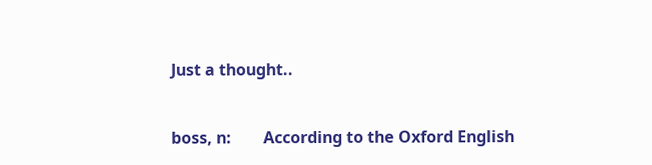Just a thought..


boss, n:        According to the Oxford English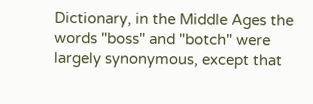Dictionary, in the Middle Ages the
words "boss" and "botch" were largely synonymous, except that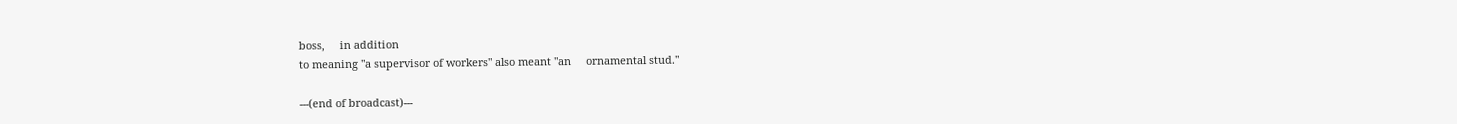boss,     in addition
to meaning "a supervisor of workers" also meant "an     ornamental stud."

---(end of broadcast)---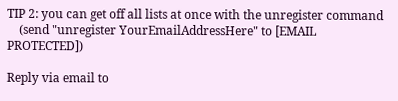TIP 2: you can get off all lists at once with the unregister command
    (send "unregister YourEmailAddressHere" to [EMAIL PROTECTED])

Reply via email to